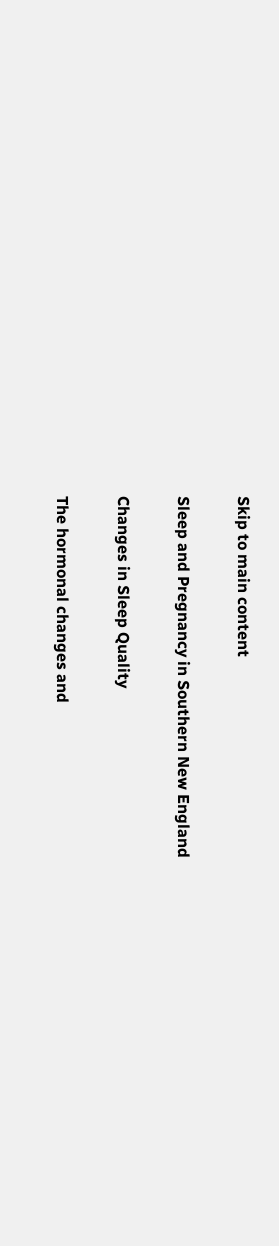Skip to main content

Sleep and Pregnancy in Southern New England

Changes in Sleep Quality

The hormonal changes and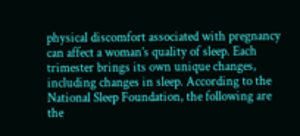physical discomfort associated with pregnancy can affect a woman’s quality of sleep. Each trimester brings its own unique changes, including changes in sleep. According to the National Sleep Foundation, the following are the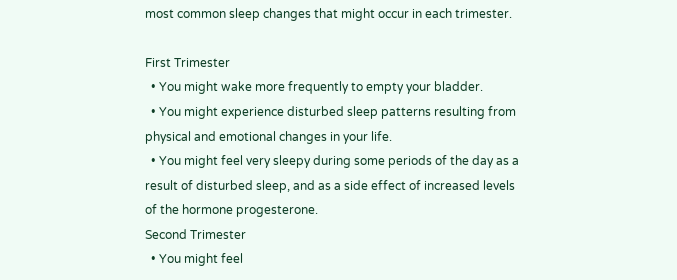most common sleep changes that might occur in each trimester.

First Trimester
  • You might wake more frequently to empty your bladder.
  • You might experience disturbed sleep patterns resulting from physical and emotional changes in your life.
  • You might feel very sleepy during some periods of the day as a result of disturbed sleep, and as a side effect of increased levels of the hormone progesterone.
Second Trimester
  • You might feel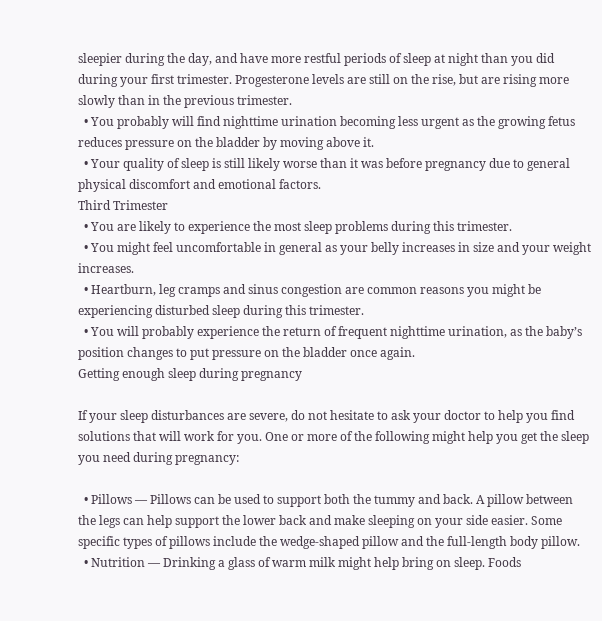sleepier during the day, and have more restful periods of sleep at night than you did during your first trimester. Progesterone levels are still on the rise, but are rising more slowly than in the previous trimester.
  • You probably will find nighttime urination becoming less urgent as the growing fetus reduces pressure on the bladder by moving above it.
  • Your quality of sleep is still likely worse than it was before pregnancy due to general physical discomfort and emotional factors.
Third Trimester
  • You are likely to experience the most sleep problems during this trimester.
  • You might feel uncomfortable in general as your belly increases in size and your weight increases.
  • Heartburn, leg cramps and sinus congestion are common reasons you might be experiencing disturbed sleep during this trimester.
  • You will probably experience the return of frequent nighttime urination, as the baby’s position changes to put pressure on the bladder once again.
Getting enough sleep during pregnancy

If your sleep disturbances are severe, do not hesitate to ask your doctor to help you find solutions that will work for you. One or more of the following might help you get the sleep you need during pregnancy:

  • Pillows — Pillows can be used to support both the tummy and back. A pillow between the legs can help support the lower back and make sleeping on your side easier. Some specific types of pillows include the wedge-shaped pillow and the full-length body pillow.
  • Nutrition — Drinking a glass of warm milk might help bring on sleep. Foods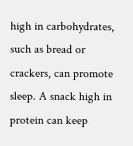high in carbohydrates, such as bread or crackers, can promote sleep. A snack high in protein can keep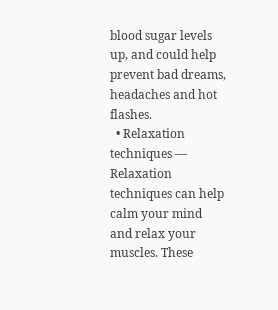blood sugar levels up, and could help prevent bad dreams, headaches and hot flashes.
  • Relaxation techniques — Relaxation techniques can help calm your mind and relax your muscles. These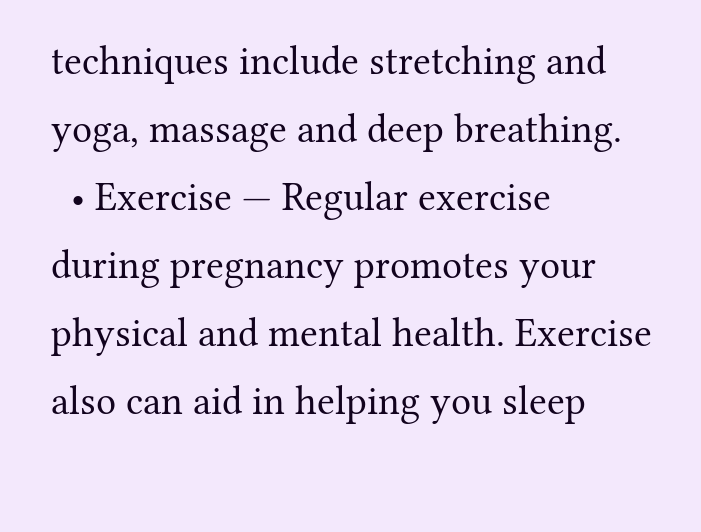techniques include stretching and yoga, massage and deep breathing.
  • Exercise — Regular exercise during pregnancy promotes your physical and mental health. Exercise also can aid in helping you sleep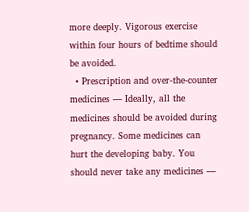more deeply. Vigorous exercise within four hours of bedtime should be avoided.
  • Prescription and over-the-counter medicines — Ideally, all the medicines should be avoided during pregnancy. Some medicines can hurt the developing baby. You should never take any medicines —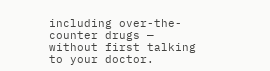including over-the-counter drugs — without first talking to your doctor.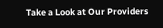Take a Look at Our Providers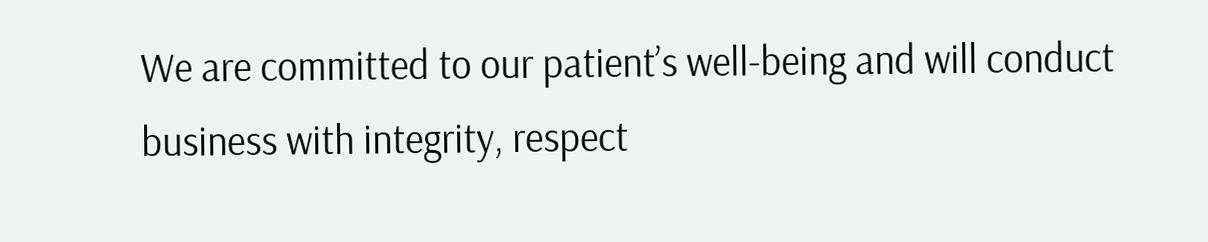We are committed to our patient’s well-being and will conduct business with integrity, respect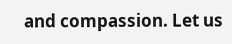and compassion. Let us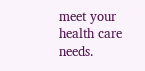meet your health care needs.